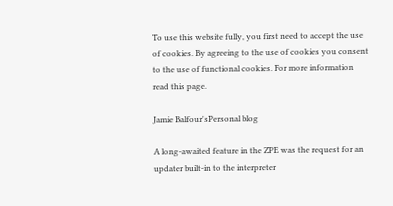To use this website fully, you first need to accept the use of cookies. By agreeing to the use of cookies you consent to the use of functional cookies. For more information read this page.

Jamie Balfour'sPersonal blog

A long-awaited feature in the ZPE was the request for an updater built-in to the interpreter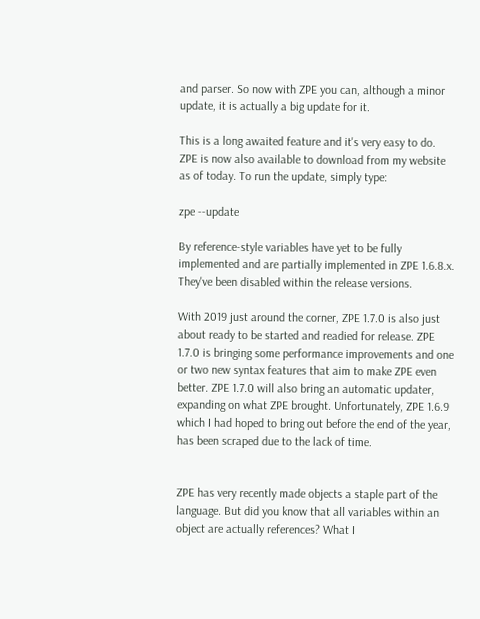and parser. So now with ZPE you can, although a minor update, it is actually a big update for it.

This is a long awaited feature and it's very easy to do. ZPE is now also available to download from my website as of today. To run the update, simply type:

zpe --update

By reference-style variables have yet to be fully implemented and are partially implemented in ZPE 1.6.8.x. They've been disabled within the release versions.

With 2019 just around the corner, ZPE 1.7.0 is also just about ready to be started and readied for release. ZPE 1.7.0 is bringing some performance improvements and one or two new syntax features that aim to make ZPE even better. ZPE 1.7.0 will also bring an automatic updater, expanding on what ZPE brought. Unfortunately, ZPE 1.6.9 which I had hoped to bring out before the end of the year, has been scraped due to the lack of time.


ZPE has very recently made objects a staple part of the language. But did you know that all variables within an object are actually references? What I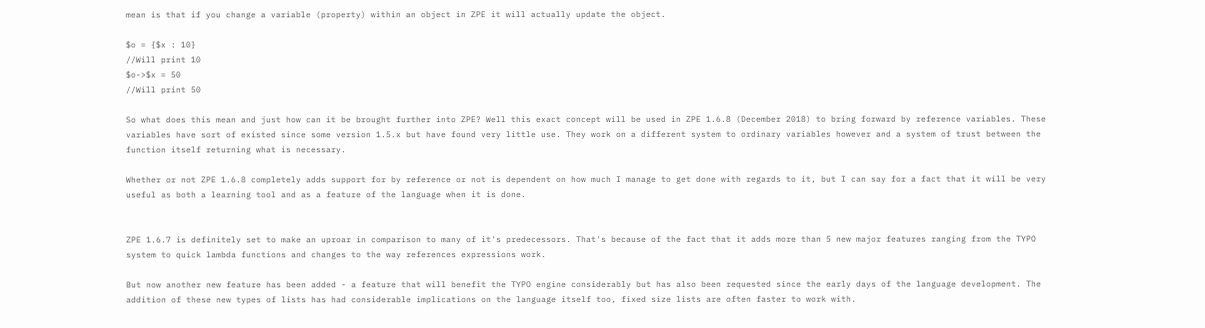mean is that if you change a variable (property) within an object in ZPE it will actually update the object.

$o = {$x : 10}
//Will print 10
$o->$x = 50
//Will print 50

So what does this mean and just how can it be brought further into ZPE? Well this exact concept will be used in ZPE 1.6.8 (December 2018) to bring forward by reference variables. These variables have sort of existed since some version 1.5.x but have found very little use. They work on a different system to ordinary variables however and a system of trust between the function itself returning what is necessary.

Whether or not ZPE 1.6.8 completely adds support for by reference or not is dependent on how much I manage to get done with regards to it, but I can say for a fact that it will be very useful as both a learning tool and as a feature of the language when it is done.


ZPE 1.6.7 is definitely set to make an uproar in comparison to many of it's predecessors. That's because of the fact that it adds more than 5 new major features ranging from the TYPO system to quick lambda functions and changes to the way references expressions work.

But now another new feature has been added - a feature that will benefit the TYPO engine considerably but has also been requested since the early days of the language development. The addition of these new types of lists has had considerable implications on the language itself too, fixed size lists are often faster to work with.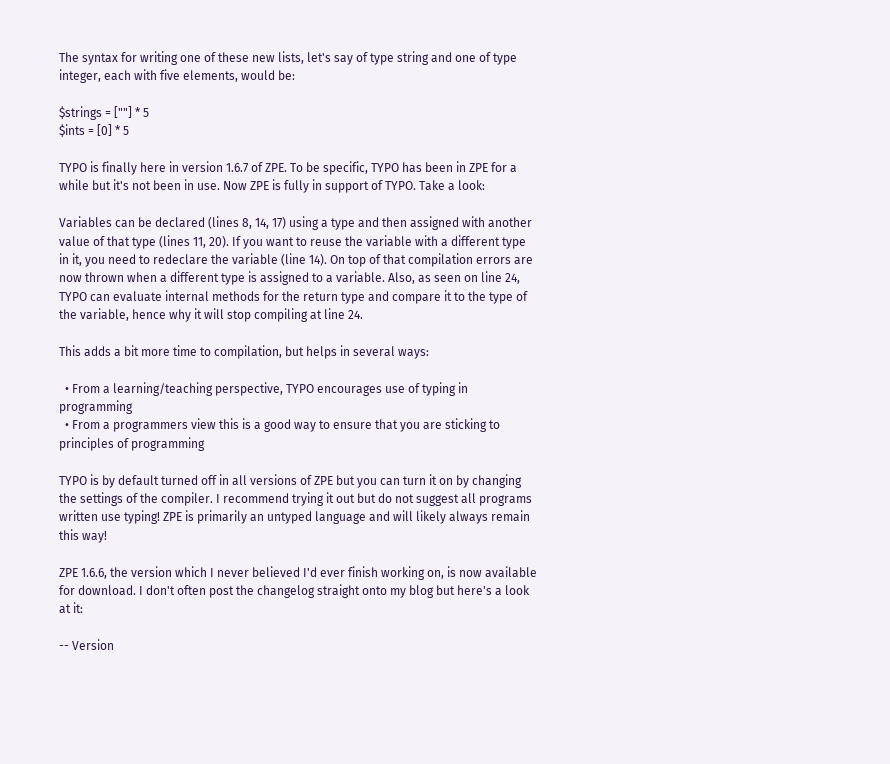The syntax for writing one of these new lists, let's say of type string and one of type integer, each with five elements, would be:

$strings = [""] * 5
$ints = [0] * 5

TYPO is finally here in version 1.6.7 of ZPE. To be specific, TYPO has been in ZPE for a while but it's not been in use. Now ZPE is fully in support of TYPO. Take a look:

Variables can be declared (lines 8, 14, 17) using a type and then assigned with another value of that type (lines 11, 20). If you want to reuse the variable with a different type in it, you need to redeclare the variable (line 14). On top of that compilation errors are now thrown when a different type is assigned to a variable. Also, as seen on line 24, TYPO can evaluate internal methods for the return type and compare it to the type of the variable, hence why it will stop compiling at line 24.

This adds a bit more time to compilation, but helps in several ways:

  • From a learning/teaching perspective, TYPO encourages use of typing in programming
  • From a programmers view this is a good way to ensure that you are sticking to principles of programming

TYPO is by default turned off in all versions of ZPE but you can turn it on by changing the settings of the compiler. I recommend trying it out but do not suggest all programs written use typing! ZPE is primarily an untyped language and will likely always remain this way!

ZPE 1.6.6, the version which I never believed I'd ever finish working on, is now available for download. I don't often post the changelog straight onto my blog but here's a look at it:

-- Version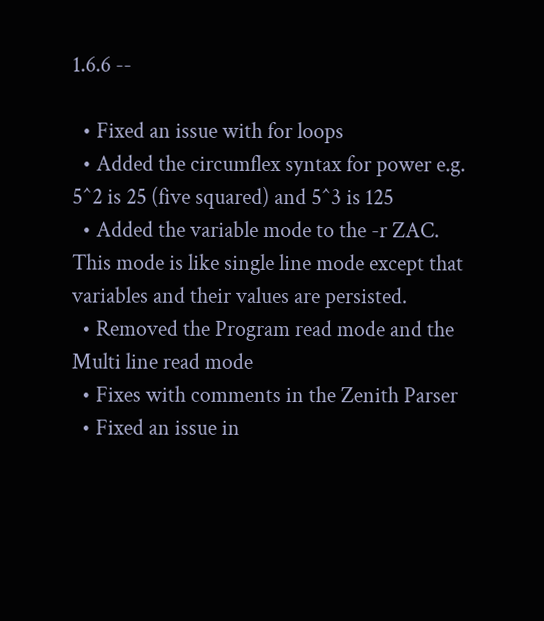1.6.6 --

  • Fixed an issue with for loops
  • Added the circumflex syntax for power e.g. 5^2 is 25 (five squared) and 5^3 is 125
  • Added the variable mode to the -r ZAC. This mode is like single line mode except that variables and their values are persisted.
  • Removed the Program read mode and the Multi line read mode
  • Fixes with comments in the Zenith Parser
  • Fixed an issue in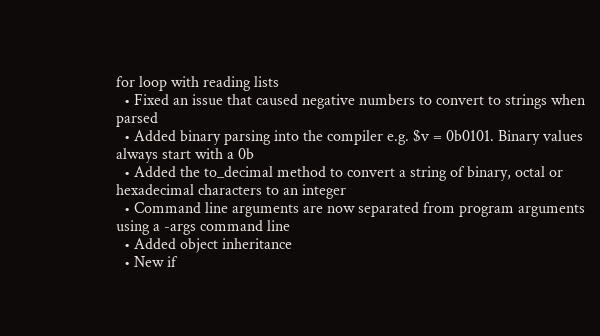for loop with reading lists
  • Fixed an issue that caused negative numbers to convert to strings when parsed
  • Added binary parsing into the compiler e.g. $v = 0b0101. Binary values always start with a 0b
  • Added the to_decimal method to convert a string of binary, octal or hexadecimal characters to an integer
  • Command line arguments are now separated from program arguments using a -args command line
  • Added object inheritance
  • New if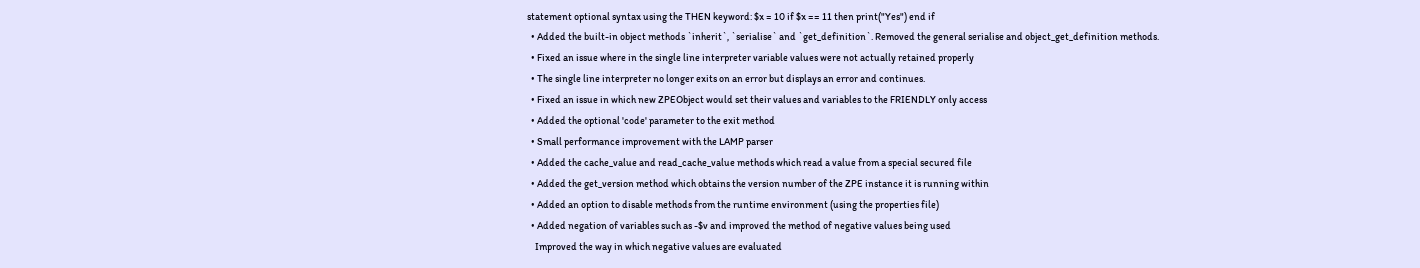statement optional syntax using the THEN keyword: $x = 10 if $x == 11 then print("Yes") end if
  • Added the built-in object methods `inherit`, `serialise` and `get_definition`. Removed the general serialise and object_get_definition methods.
  • Fixed an issue where in the single line interpreter variable values were not actually retained properly
  • The single line interpreter no longer exits on an error but displays an error and continues.
  • Fixed an issue in which new ZPEObject would set their values and variables to the FRIENDLY only access
  • Added the optional 'code' parameter to the exit method
  • Small performance improvement with the LAMP parser
  • Added the cache_value and read_cache_value methods which read a value from a special secured file
  • Added the get_version method which obtains the version number of the ZPE instance it is running within
  • Added an option to disable methods from the runtime environment (using the properties file)
  • Added negation of variables such as -$v and improved the method of negative values being used
    Improved the way in which negative values are evaluated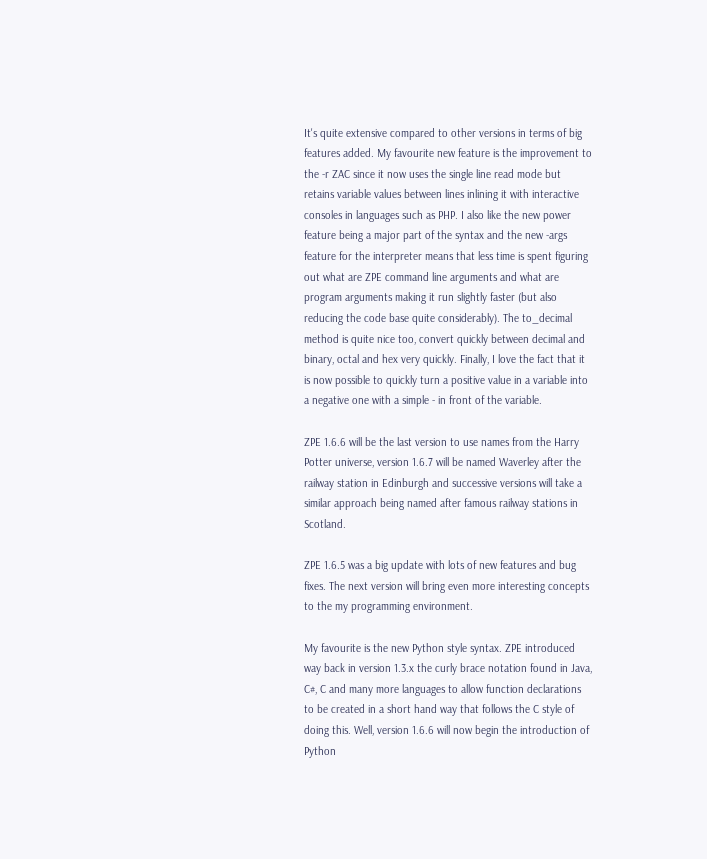It's quite extensive compared to other versions in terms of big features added. My favourite new feature is the improvement to the -r ZAC since it now uses the single line read mode but retains variable values between lines inlining it with interactive consoles in languages such as PHP. I also like the new power feature being a major part of the syntax and the new -args feature for the interpreter means that less time is spent figuring out what are ZPE command line arguments and what are program arguments making it run slightly faster (but also reducing the code base quite considerably). The to_decimal method is quite nice too, convert quickly between decimal and binary, octal and hex very quickly. Finally, I love the fact that it is now possible to quickly turn a positive value in a variable into a negative one with a simple - in front of the variable.

ZPE 1.6.6 will be the last version to use names from the Harry Potter universe, version 1.6.7 will be named Waverley after the railway station in Edinburgh and successive versions will take a similar approach being named after famous railway stations in Scotland.

ZPE 1.6.5 was a big update with lots of new features and bug fixes. The next version will bring even more interesting concepts to the my programming environment.

My favourite is the new Python style syntax. ZPE introduced way back in version 1.3.x the curly brace notation found in Java, C#, C and many more languages to allow function declarations to be created in a short hand way that follows the C style of doing this. Well, version 1.6.6 will now begin the introduction of Python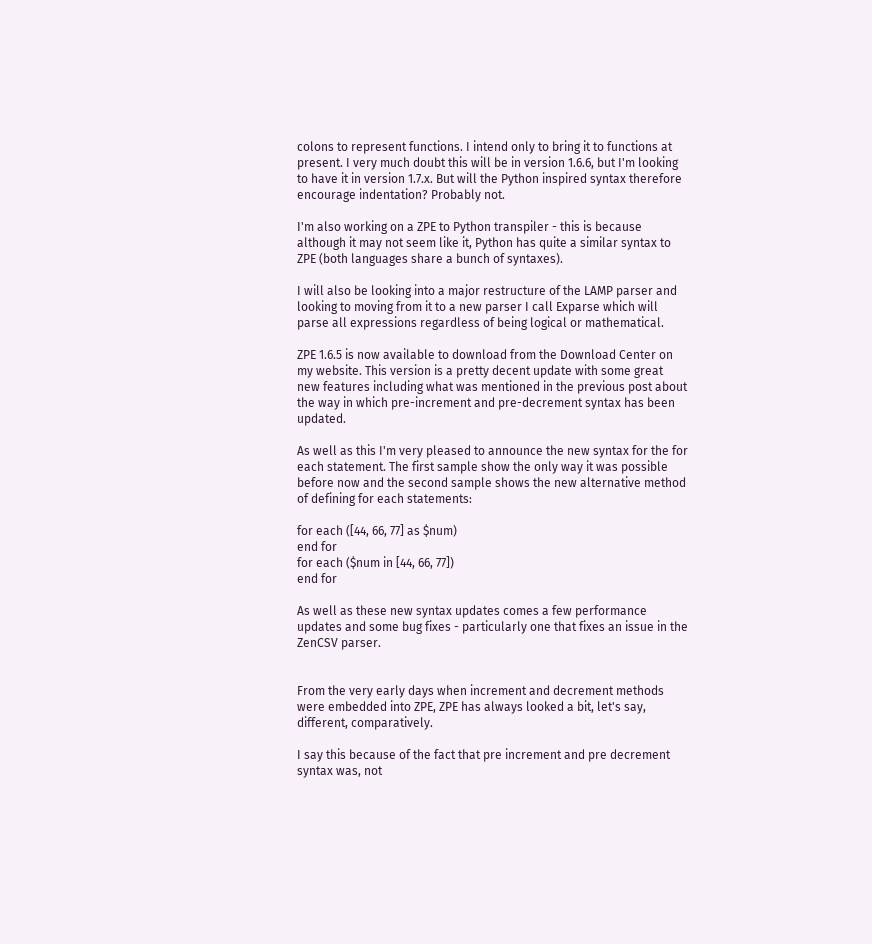colons to represent functions. I intend only to bring it to functions at present. I very much doubt this will be in version 1.6.6, but I'm looking to have it in version 1.7.x. But will the Python inspired syntax therefore encourage indentation? Probably not.

I'm also working on a ZPE to Python transpiler - this is because although it may not seem like it, Python has quite a similar syntax to ZPE (both languages share a bunch of syntaxes).

I will also be looking into a major restructure of the LAMP parser and looking to moving from it to a new parser I call Exparse which will parse all expressions regardless of being logical or mathematical.

ZPE 1.6.5 is now available to download from the Download Center on my website. This version is a pretty decent update with some great new features including what was mentioned in the previous post about the way in which pre-increment and pre-decrement syntax has been updated.

As well as this I'm very pleased to announce the new syntax for the for each statement. The first sample show the only way it was possible before now and the second sample shows the new alternative method of defining for each statements:

for each ([44, 66, 77] as $num)
end for
for each ($num in [44, 66, 77])
end for

As well as these new syntax updates comes a few performance updates and some bug fixes - particularly one that fixes an issue in the ZenCSV parser.


From the very early days when increment and decrement methods were embedded into ZPE, ZPE has always looked a bit, let's say, different, comparatively.

I say this because of the fact that pre increment and pre decrement syntax was, not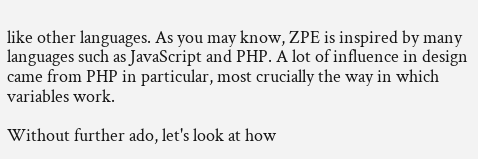like other languages. As you may know, ZPE is inspired by many languages such as JavaScript and PHP. A lot of influence in design came from PHP in particular, most crucially the way in which variables work.

Without further ado, let's look at how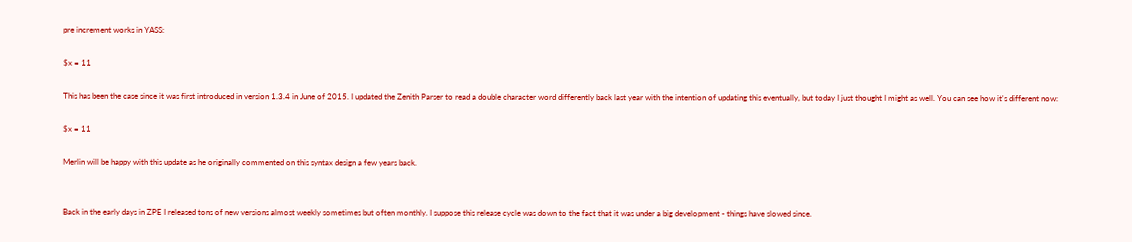pre increment works in YASS:

$x = 11

This has been the case since it was first introduced in version 1.3.4 in June of 2015. I updated the Zenith Parser to read a double character word differently back last year with the intention of updating this eventually, but today I just thought I might as well. You can see how it's different now:

$x = 11

Merlin will be happy with this update as he originally commented on this syntax design a few years back.


Back in the early days in ZPE I released tons of new versions almost weekly sometimes but often monthly. I suppose this release cycle was down to the fact that it was under a big development - things have slowed since.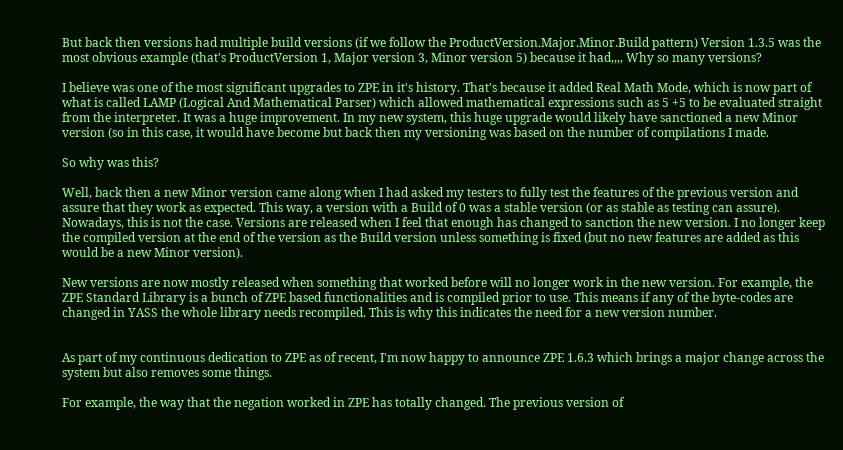But back then versions had multiple build versions (if we follow the ProductVersion.Major.Minor.Build pattern) Version 1.3.5 was the most obvious example (that's ProductVersion 1, Major version 3, Minor version 5) because it had,,,, Why so many versions?

I believe was one of the most significant upgrades to ZPE in it's history. That's because it added Real Math Mode, which is now part of what is called LAMP (Logical And Mathematical Parser) which allowed mathematical expressions such as 5 +5 to be evaluated straight from the interpreter. It was a huge improvement. In my new system, this huge upgrade would likely have sanctioned a new Minor version (so in this case, it would have become but back then my versioning was based on the number of compilations I made.

So why was this?

Well, back then a new Minor version came along when I had asked my testers to fully test the features of the previous version and assure that they work as expected. This way, a version with a Build of 0 was a stable version (or as stable as testing can assure). Nowadays, this is not the case. Versions are released when I feel that enough has changed to sanction the new version. I no longer keep the compiled version at the end of the version as the Build version unless something is fixed (but no new features are added as this would be a new Minor version).

New versions are now mostly released when something that worked before will no longer work in the new version. For example, the ZPE Standard Library is a bunch of ZPE based functionalities and is compiled prior to use. This means if any of the byte-codes are changed in YASS the whole library needs recompiled. This is why this indicates the need for a new version number.


As part of my continuous dedication to ZPE as of recent, I'm now happy to announce ZPE 1.6.3 which brings a major change across the system but also removes some things.

For example, the way that the negation worked in ZPE has totally changed. The previous version of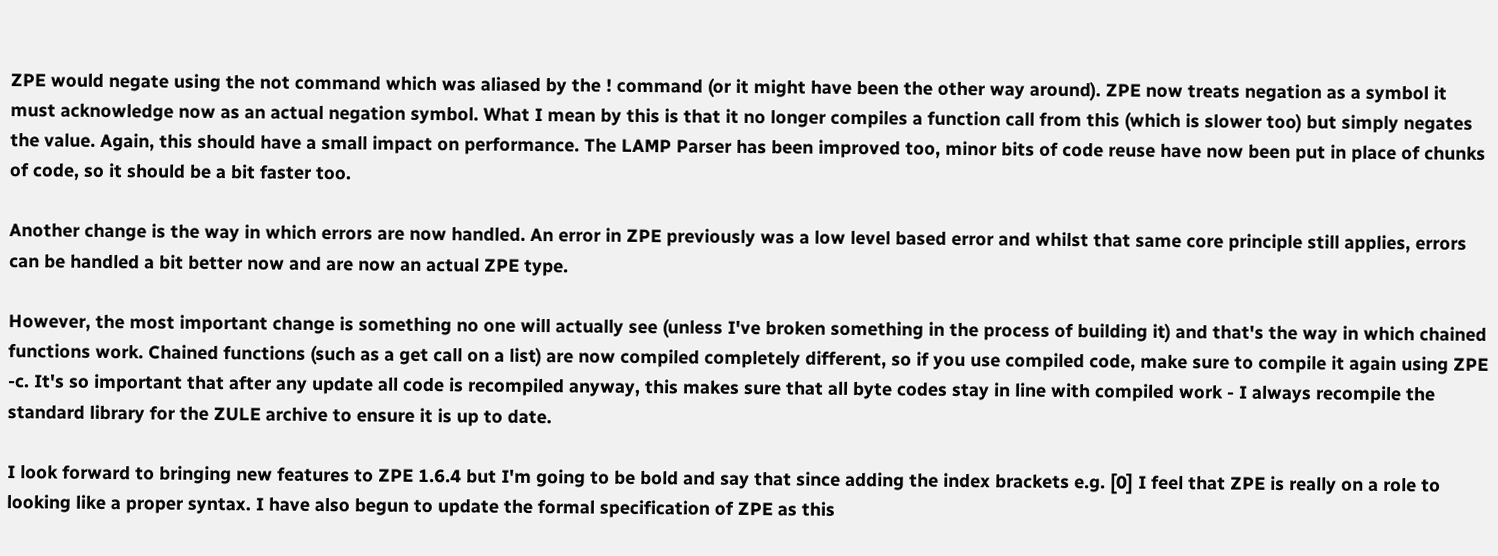ZPE would negate using the not command which was aliased by the ! command (or it might have been the other way around). ZPE now treats negation as a symbol it must acknowledge now as an actual negation symbol. What I mean by this is that it no longer compiles a function call from this (which is slower too) but simply negates the value. Again, this should have a small impact on performance. The LAMP Parser has been improved too, minor bits of code reuse have now been put in place of chunks of code, so it should be a bit faster too.

Another change is the way in which errors are now handled. An error in ZPE previously was a low level based error and whilst that same core principle still applies, errors can be handled a bit better now and are now an actual ZPE type.

However, the most important change is something no one will actually see (unless I've broken something in the process of building it) and that's the way in which chained functions work. Chained functions (such as a get call on a list) are now compiled completely different, so if you use compiled code, make sure to compile it again using ZPE -c. It's so important that after any update all code is recompiled anyway, this makes sure that all byte codes stay in line with compiled work - I always recompile the standard library for the ZULE archive to ensure it is up to date.

I look forward to bringing new features to ZPE 1.6.4 but I'm going to be bold and say that since adding the index brackets e.g. [0] I feel that ZPE is really on a role to looking like a proper syntax. I have also begun to update the formal specification of ZPE as this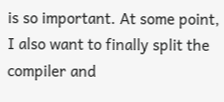is so important. At some point, I also want to finally split the compiler and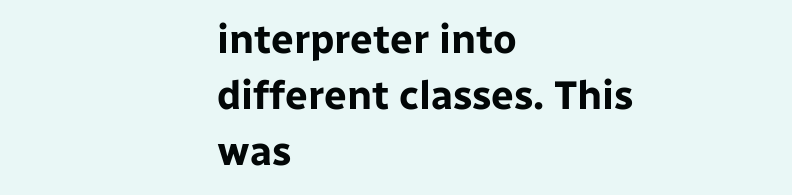interpreter into different classes. This was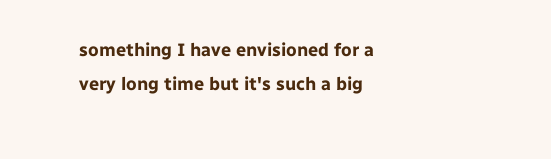something I have envisioned for a very long time but it's such a big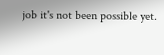job it's not been possible yet.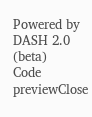Powered by DASH 2.0 (beta)
Code previewClose